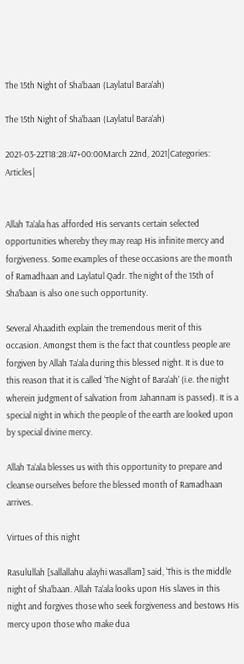The 15th Night of Sha’baan (Laylatul Bara’ah)

The 15th Night of Sha’baan (Laylatul Bara’ah)

2021-03-22T18:28:47+00:00March 22nd, 2021|Categories: Articles|


Allah Ta’ala has afforded His servants certain selected opportunities whereby they may reap His infinite mercy and forgiveness. Some examples of these occasions are the month of Ramadhaan and Laylatul Qadr. The night of the 15th of Sha’baan is also one such opportunity.

Several Ahaadith explain the tremendous merit of this occasion. Amongst them is the fact that countless people are forgiven by Allah Ta’ala during this blessed night. It is due to this reason that it is called ‘The Night of Bara’ah’ (i.e. the night wherein judgment of salvation from Jahannam is passed). It is a special night in which the people of the earth are looked upon by special divine mercy.

Allah Ta’ala blesses us with this opportunity to prepare and cleanse ourselves before the blessed month of Ramadhaan arrives.

Virtues of this night

Rasulullah [sallallahu alayhi wasallam] said, ‘This is the middle night of Sha’baan. Allah Ta’ala looks upon His slaves in this night and forgives those who seek forgiveness and bestows His mercy upon those who make dua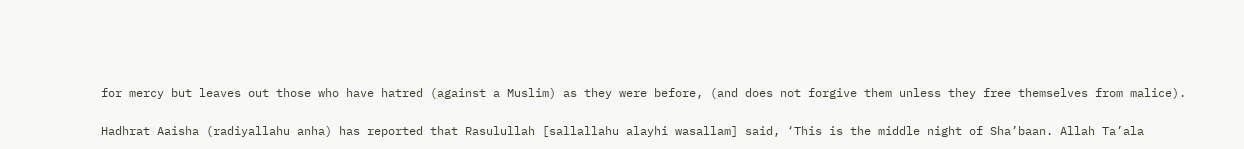for mercy but leaves out those who have hatred (against a Muslim) as they were before, (and does not forgive them unless they free themselves from malice).

Hadhrat Aaisha (radiyallahu anha) has reported that Rasulullah [sallallahu alayhi wasallam] said, ‘This is the middle night of Sha’baan. Allah Ta’ala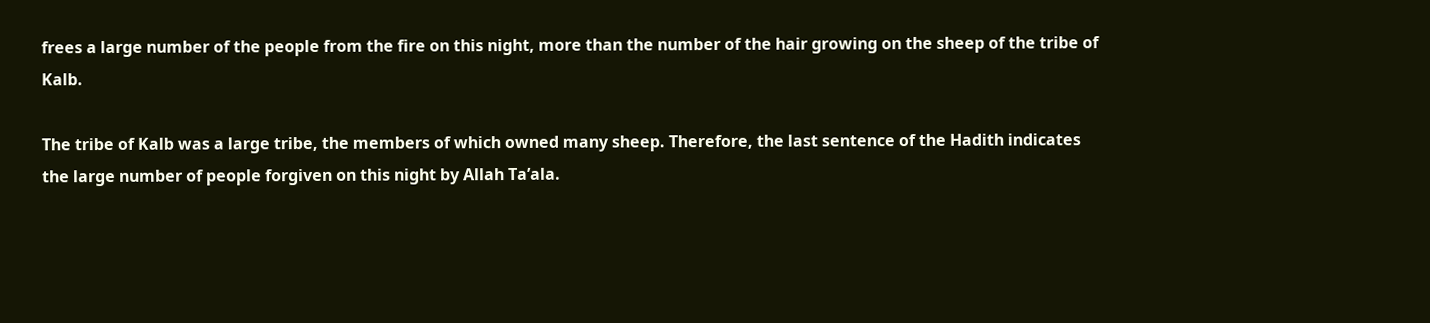frees a large number of the people from the fire on this night, more than the number of the hair growing on the sheep of the tribe of Kalb.

The tribe of Kalb was a large tribe, the members of which owned many sheep. Therefore, the last sentence of the Hadith indicates the large number of people forgiven on this night by Allah Ta’ala.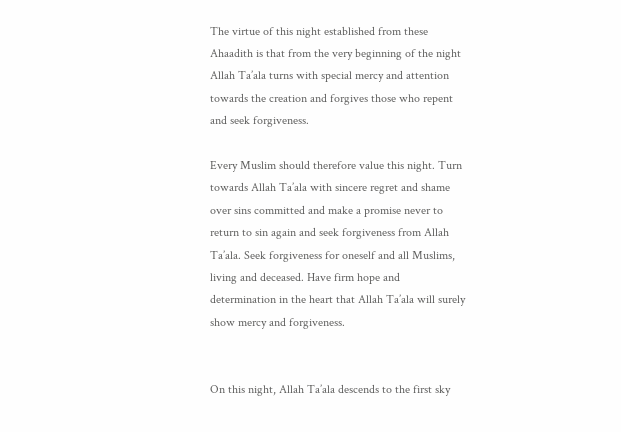The virtue of this night established from these Ahaadith is that from the very beginning of the night Allah Ta’ala turns with special mercy and attention towards the creation and forgives those who repent and seek forgiveness.

Every Muslim should therefore value this night. Turn towards Allah Ta’ala with sincere regret and shame over sins committed and make a promise never to return to sin again and seek forgiveness from Allah Ta’ala. Seek forgiveness for oneself and all Muslims, living and deceased. Have firm hope and determination in the heart that Allah Ta’ala will surely show mercy and forgiveness.


On this night, Allah Ta’ala descends to the first sky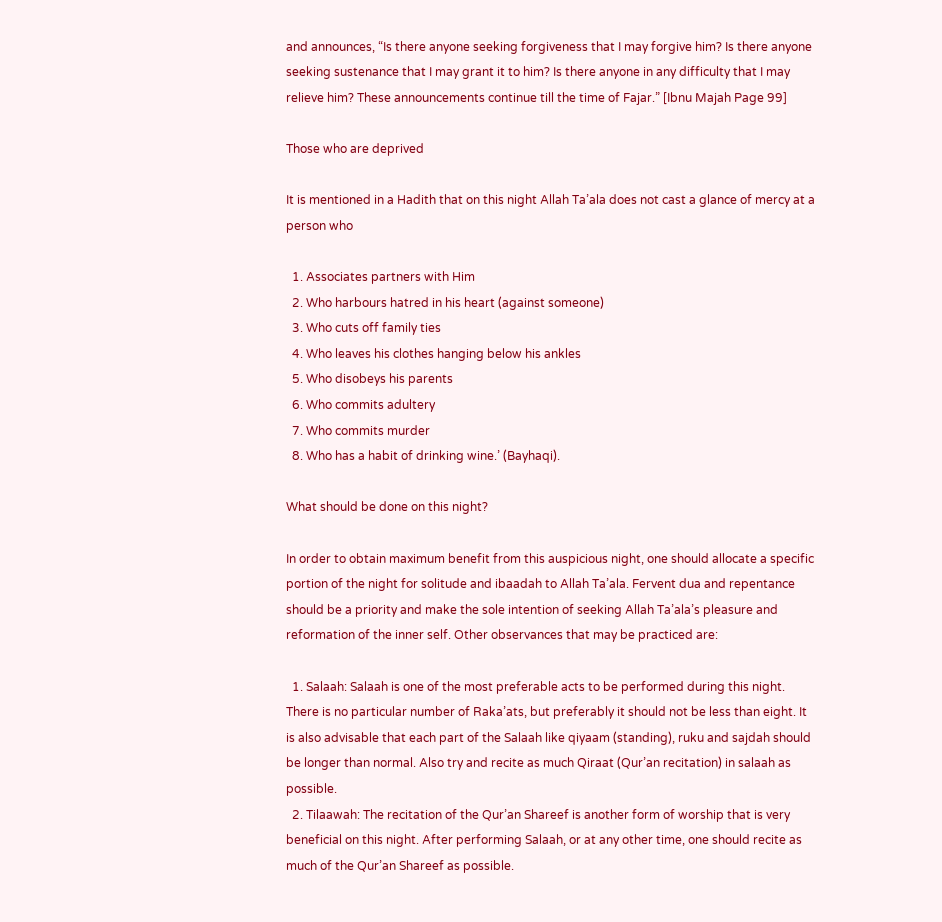and announces, “Is there anyone seeking forgiveness that I may forgive him? Is there anyone seeking sustenance that I may grant it to him? Is there anyone in any difficulty that I may relieve him? These announcements continue till the time of Fajar.” [Ibnu Majah Page 99]

Those who are deprived

It is mentioned in a Hadith that on this night Allah Ta’ala does not cast a glance of mercy at a person who

  1. Associates partners with Him
  2. Who harbours hatred in his heart (against someone)
  3. Who cuts off family ties
  4. Who leaves his clothes hanging below his ankles
  5. Who disobeys his parents
  6. Who commits adultery
  7. Who commits murder
  8. Who has a habit of drinking wine.’ (Bayhaqi).

What should be done on this night?

In order to obtain maximum benefit from this auspicious night, one should allocate a specific portion of the night for solitude and ibaadah to Allah Ta’ala. Fervent dua and repentance should be a priority and make the sole intention of seeking Allah Ta’ala’s pleasure and reformation of the inner self. Other observances that may be practiced are:

  1. Salaah: Salaah is one of the most preferable acts to be performed during this night. There is no particular number of Raka’ats, but preferably it should not be less than eight. It is also advisable that each part of the Salaah like qiyaam (standing), ruku and sajdah should be longer than normal. Also try and recite as much Qiraat (Qur’an recitation) in salaah as possible.
  2. Tilaawah: The recitation of the Qur’an Shareef is another form of worship that is very beneficial on this night. After performing Salaah, or at any other time, one should recite as much of the Qur’an Shareef as possible.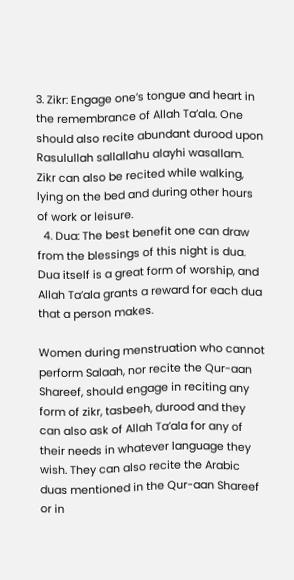3. Zikr: Engage one’s tongue and heart in the remembrance of Allah Ta’ala. One should also recite abundant durood upon Rasulullah sallallahu alayhi wasallam. Zikr can also be recited while walking, lying on the bed and during other hours of work or leisure.
  4. Dua: The best benefit one can draw from the blessings of this night is dua. Dua itself is a great form of worship, and Allah Ta’ala grants a reward for each dua that a person makes.

Women during menstruation who cannot perform Salaah, nor recite the Qur-aan Shareef, should engage in reciting any form of zikr, tasbeeh, durood and they can also ask of Allah Ta’ala for any of their needs in whatever language they wish. They can also recite the Arabic duas mentioned in the Qur-aan Shareef or in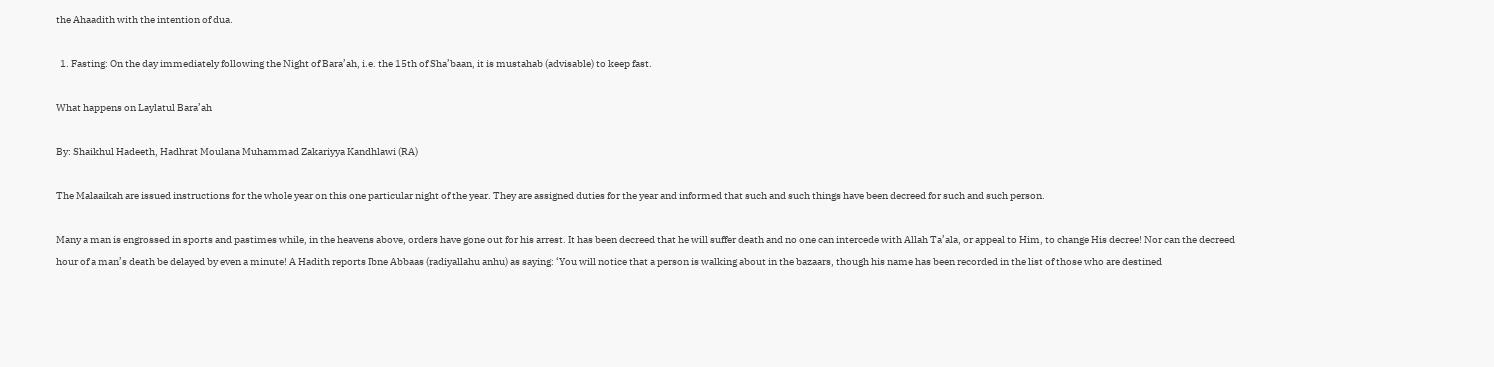the Ahaadith with the intention of dua.

  1. Fasting: On the day immediately following the Night of Bara’ah, i.e. the 15th of Sha’baan, it is mustahab (advisable) to keep fast.

What happens on Laylatul Bara’ah

By: Shaikhul Hadeeth, Hadhrat Moulana Muhammad Zakariyya Kandhlawi (RA)

The Malaaikah are issued instructions for the whole year on this one particular night of the year. They are assigned duties for the year and informed that such and such things have been decreed for such and such person.

Many a man is engrossed in sports and pastimes while, in the heavens above, orders have gone out for his arrest. It has been decreed that he will suffer death and no one can intercede with Allah Ta’ala, or appeal to Him, to change His decree! Nor can the decreed hour of a man’s death be delayed by even a minute! A Hadith reports Ibne Abbaas (radiyallahu anhu) as saying: ‘You will notice that a person is walking about in the bazaars, though his name has been recorded in the list of those who are destined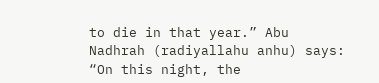to die in that year.” Abu Nadhrah (radiyallahu anhu) says: “On this night, the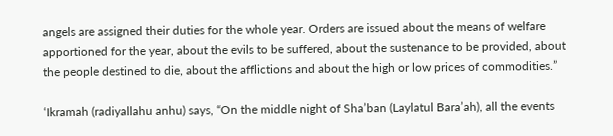angels are assigned their duties for the whole year. Orders are issued about the means of welfare apportioned for the year, about the evils to be suffered, about the sustenance to be provided, about the people destined to die, about the afflictions and about the high or low prices of commodities.”

‘Ikramah (radiyallahu anhu) says, “On the middle night of Sha’ban (Laylatul Bara’ah), all the events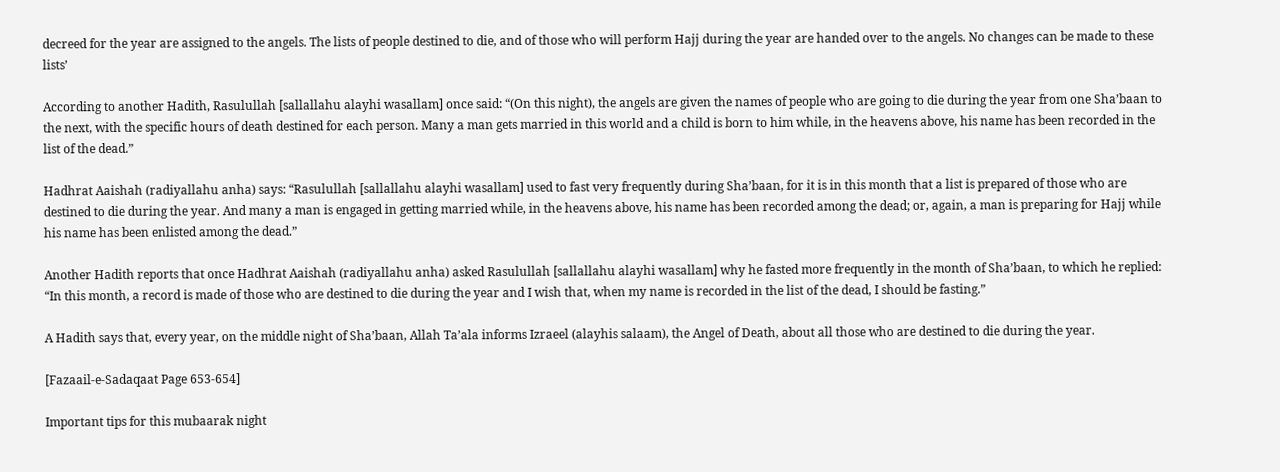decreed for the year are assigned to the angels. The lists of people destined to die, and of those who will perform Hajj during the year are handed over to the angels. No changes can be made to these lists’

According to another Hadith, Rasulullah [sallallahu alayhi wasallam] once said: “(On this night), the angels are given the names of people who are going to die during the year from one Sha’baan to the next, with the specific hours of death destined for each person. Many a man gets married in this world and a child is born to him while, in the heavens above, his name has been recorded in the list of the dead.”

Hadhrat Aaishah (radiyallahu anha) says: “Rasulullah [sallallahu alayhi wasallam] used to fast very frequently during Sha’baan, for it is in this month that a list is prepared of those who are destined to die during the year. And many a man is engaged in getting married while, in the heavens above, his name has been recorded among the dead; or, again, a man is preparing for Hajj while his name has been enlisted among the dead.”

Another Hadith reports that once Hadhrat Aaishah (radiyallahu anha) asked Rasulullah [sallallahu alayhi wasallam] why he fasted more frequently in the month of Sha’baan, to which he replied: “In this month, a record is made of those who are destined to die during the year and I wish that, when my name is recorded in the list of the dead, I should be fasting.”

A Hadith says that, every year, on the middle night of Sha’baan, Allah Ta’ala informs Izraeel (alayhis salaam), the Angel of Death, about all those who are destined to die during the year.

[Fazaail-e-Sadaqaat Page 653-654]

Important tips for this mubaarak night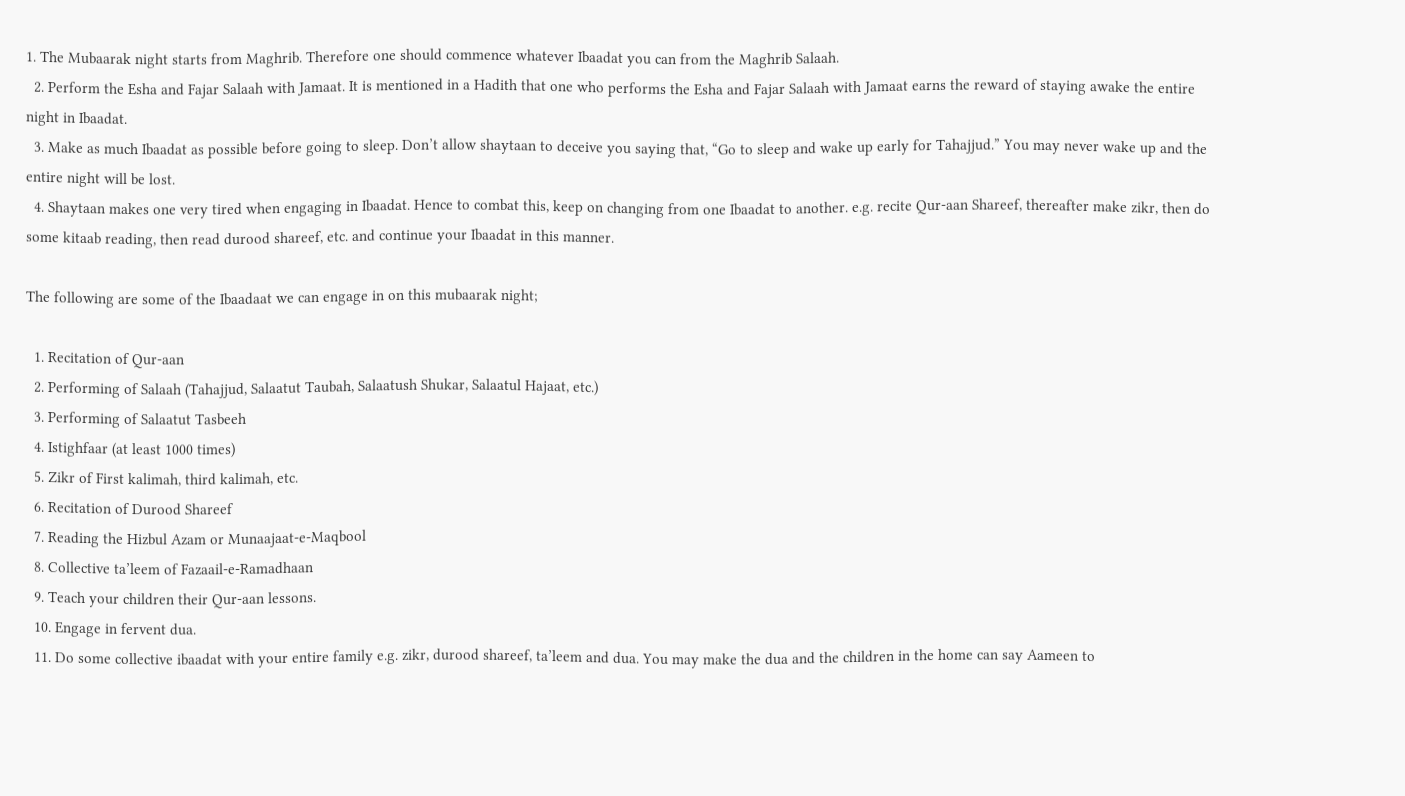1. The Mubaarak night starts from Maghrib. Therefore one should commence whatever Ibaadat you can from the Maghrib Salaah.
  2. Perform the Esha and Fajar Salaah with Jamaat. It is mentioned in a Hadith that one who performs the Esha and Fajar Salaah with Jamaat earns the reward of staying awake the entire night in Ibaadat.
  3. Make as much Ibaadat as possible before going to sleep. Don’t allow shaytaan to deceive you saying that, “Go to sleep and wake up early for Tahajjud.” You may never wake up and the entire night will be lost.
  4. Shaytaan makes one very tired when engaging in Ibaadat. Hence to combat this, keep on changing from one Ibaadat to another. e.g. recite Qur-aan Shareef, thereafter make zikr, then do some kitaab reading, then read durood shareef, etc. and continue your Ibaadat in this manner.

The following are some of the Ibaadaat we can engage in on this mubaarak night;

  1. Recitation of Qur-aan
  2. Performing of Salaah (Tahajjud, Salaatut Taubah, Salaatush Shukar, Salaatul Hajaat, etc.)
  3. Performing of Salaatut Tasbeeh
  4. Istighfaar (at least 1000 times)
  5. Zikr of First kalimah, third kalimah, etc.
  6. Recitation of Durood Shareef
  7. Reading the Hizbul Azam or Munaajaat-e-Maqbool
  8. Collective ta’leem of Fazaail-e-Ramadhaan
  9. Teach your children their Qur-aan lessons.
  10. Engage in fervent dua.
  11. Do some collective ibaadat with your entire family e.g. zikr, durood shareef, ta’leem and dua. You may make the dua and the children in the home can say Aameen to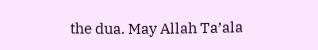the dua. May Allah Ta’ala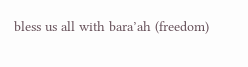bless us all with bara’ah (freedom)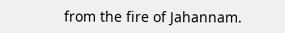from the fire of Jahannam.